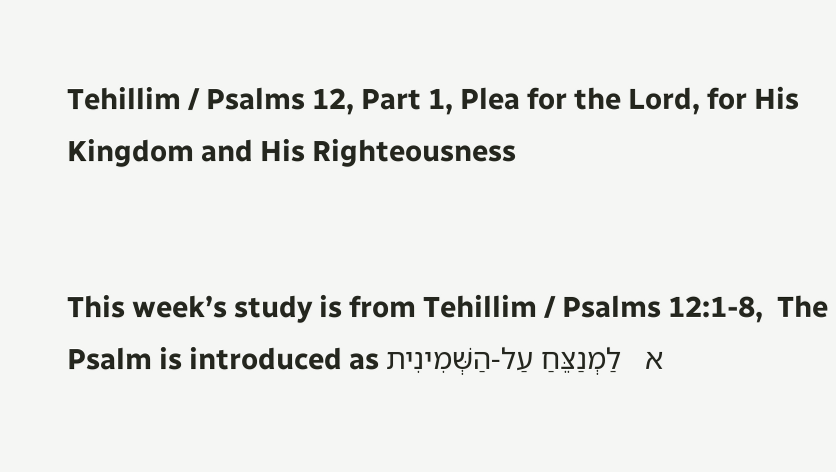Tehillim / Psalms 12, Part 1, Plea for the Lord, for His Kingdom and His Righteousness


This week’s study is from Tehillim / Psalms 12:1-8,  The Psalm is introduced as א   לַמְנַצֵּחַ עַל-הַשְּׁמִינִית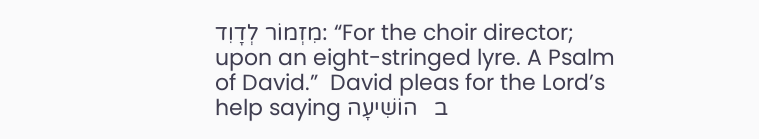מִזְמוֹר לְדָוִד: “For the choir director; upon an eight-stringed lyre. A Psalm of David.”  David pleas for the Lord’s help saying ב   הוֹשִׁיעָה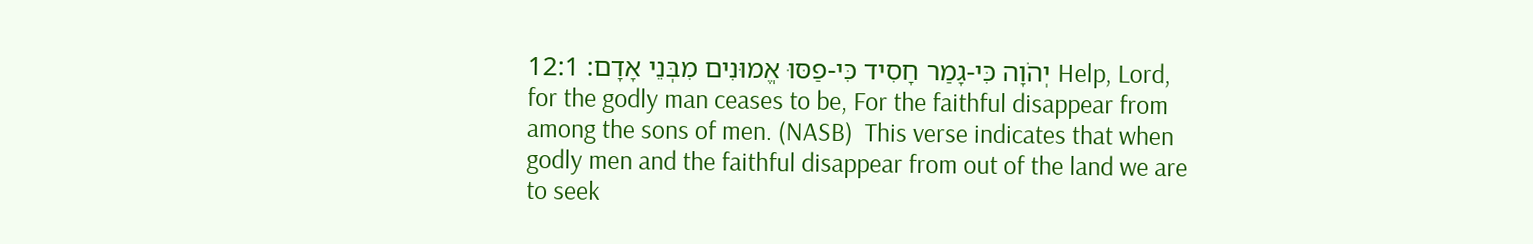יְהֹוָה כִּי-גָמַר חָסִיד כִּי-פַסּוּ אֱמוּנִים מִבְּנֵי אָדָם: 12:1 Help, Lord, for the godly man ceases to be, For the faithful disappear from among the sons of men. (NASB)  This verse indicates that when godly men and the faithful disappear from out of the land we are to seek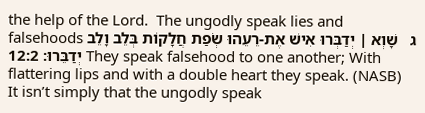the help of the Lord.  The ungodly speak lies and falsehoods ג   שָׁוְא | יְדַבְּרוּ אִישׁ אֶת-רֵעֵהוּ שְֹפַת חֲלָקוֹת בְּלֵב וָלֵב יְדַבֵּרוּ: 12:2 They speak falsehood to one another; With flattering lips and with a double heart they speak. (NASB)  It isn’t simply that the ungodly speak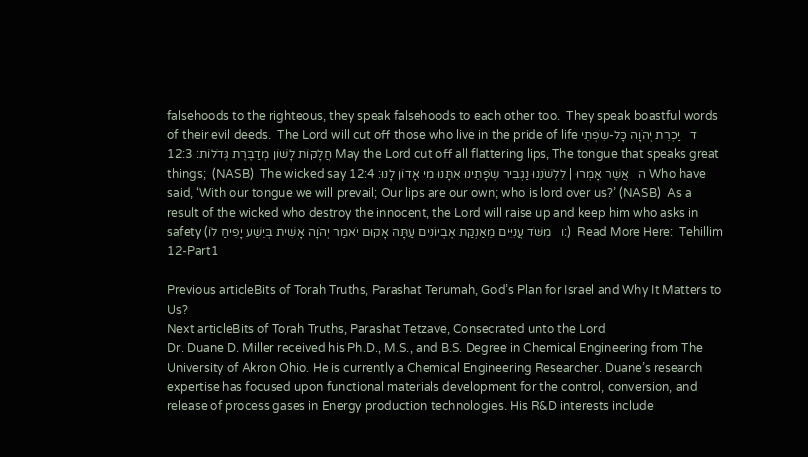falsehoods to the righteous, they speak falsehoods to each other too.  They speak boastful words of their evil deeds.  The Lord will cut off those who live in the pride of life ד   יַכְרֵת יְהֹוָה כָּל-שִֹפְתֵי חֲלָקוֹת לָשׁוֹן מְדַבֶּרֶת גְּדֹלוֹת: 12:3 May the Lord cut off all flattering lips, The tongue that speaks great things;  (NASB)  The wicked say ה   אֲשֶׁר אָמְרוּ | לִלְשֹׁנֵנוּ נַגְבִּיר שְֹפָתֵינוּ אִתָּנוּ מִי אָדוֹן לָנוּ: 12:4 Who have said, ‘With our tongue we will prevail; Our lips are our own; who is lord over us?’ (NASB)  As a result of the wicked who destroy the innocent, the Lord will raise up and keep him who asks in safety (ו   מִשֹּׁד עֲנִיִּים מֵאַנְקַת אֶבְיוֹנִים עַתָּה אָקוּם יֹאמַר יְהֹוָה אָשִׁית בְּיֵשַׁע יָפִיחַ לוֹ:)  Read More Here:  Tehillim 12-Part1

Previous articleBits of Torah Truths, Parashat Terumah, God’s Plan for Israel and Why It Matters to Us?
Next articleBits of Torah Truths, Parashat Tetzave, Consecrated unto the Lord
Dr. Duane D. Miller received his Ph.D., M.S., and B.S. Degree in Chemical Engineering from The University of Akron Ohio. He is currently a Chemical Engineering Researcher. Duane’s research expertise has focused upon functional materials development for the control, conversion, and release of process gases in Energy production technologies. His R&D interests include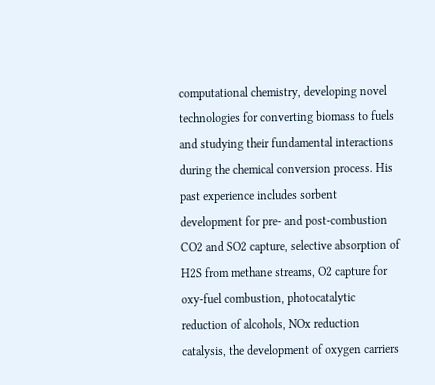computational chemistry, developing novel technologies for converting biomass to fuels and studying their fundamental interactions during the chemical conversion process. His past experience includes sorbent development for pre- and post-combustion CO2 and SO2 capture, selective absorption of H2S from methane streams, O2 capture for oxy-fuel combustion, photocatalytic reduction of alcohols, NOx reduction catalysis, the development of oxygen carriers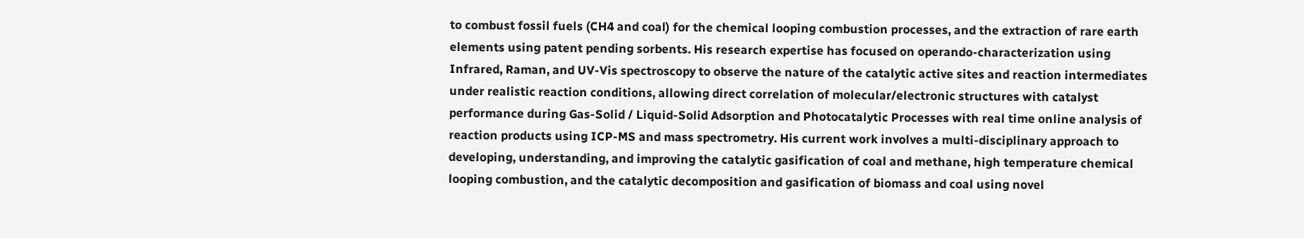to combust fossil fuels (CH4 and coal) for the chemical looping combustion processes, and the extraction of rare earth elements using patent pending sorbents. His research expertise has focused on operando-characterization using Infrared, Raman, and UV-Vis spectroscopy to observe the nature of the catalytic active sites and reaction intermediates under realistic reaction conditions, allowing direct correlation of molecular/electronic structures with catalyst performance during Gas-Solid / Liquid-Solid Adsorption and Photocatalytic Processes with real time online analysis of reaction products using ICP-MS and mass spectrometry. His current work involves a multi-disciplinary approach to developing, understanding, and improving the catalytic gasification of coal and methane, high temperature chemical looping combustion, and the catalytic decomposition and gasification of biomass and coal using novel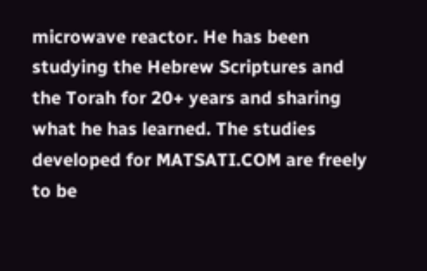microwave reactor. He has been studying the Hebrew Scriptures and the Torah for 20+ years and sharing what he has learned. The studies developed for MATSATI.COM are freely to be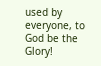used by everyone, to God be the Glory!